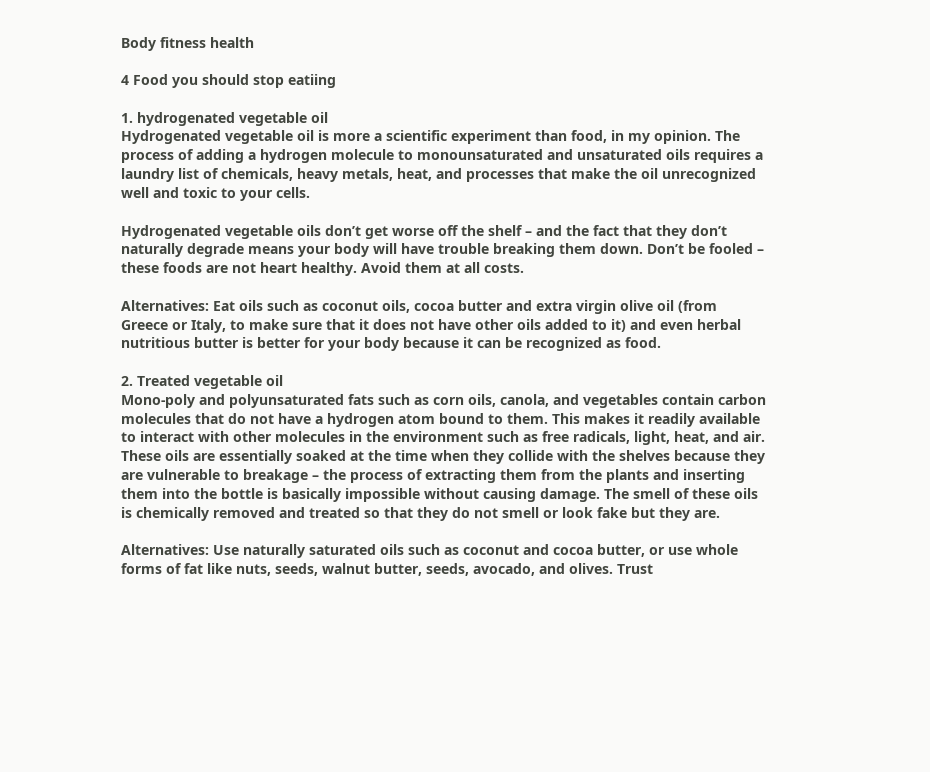Body fitness health

4 Food you should stop eatiing

1. hydrogenated vegetable oil
Hydrogenated vegetable oil is more a scientific experiment than food, in my opinion. The process of adding a hydrogen molecule to monounsaturated and unsaturated oils requires a laundry list of chemicals, heavy metals, heat, and processes that make the oil unrecognized well and toxic to your cells.

Hydrogenated vegetable oils don’t get worse off the shelf – and the fact that they don’t naturally degrade means your body will have trouble breaking them down. Don’t be fooled – these foods are not heart healthy. Avoid them at all costs.

Alternatives: Eat oils such as coconut oils, cocoa butter and extra virgin olive oil (from Greece or Italy, to make sure that it does not have other oils added to it) and even herbal nutritious butter is better for your body because it can be recognized as food.

2. Treated vegetable oil
Mono-poly and polyunsaturated fats such as corn oils, canola, and vegetables contain carbon molecules that do not have a hydrogen atom bound to them. This makes it readily available to interact with other molecules in the environment such as free radicals, light, heat, and air. These oils are essentially soaked at the time when they collide with the shelves because they are vulnerable to breakage – the process of extracting them from the plants and inserting them into the bottle is basically impossible without causing damage. The smell of these oils is chemically removed and treated so that they do not smell or look fake but they are.

Alternatives: Use naturally saturated oils such as coconut and cocoa butter, or use whole forms of fat like nuts, seeds, walnut butter, seeds, avocado, and olives. Trust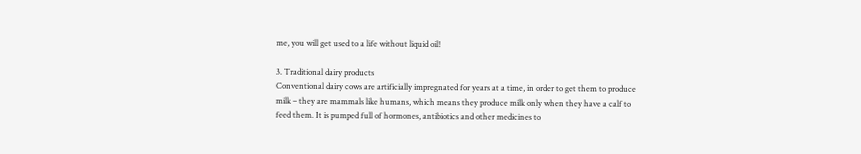me, you will get used to a life without liquid oil!

3. Traditional dairy products
Conventional dairy cows are artificially impregnated for years at a time, in order to get them to produce milk – they are mammals like humans, which means they produce milk only when they have a calf to feed them. It is pumped full of hormones, antibiotics and other medicines to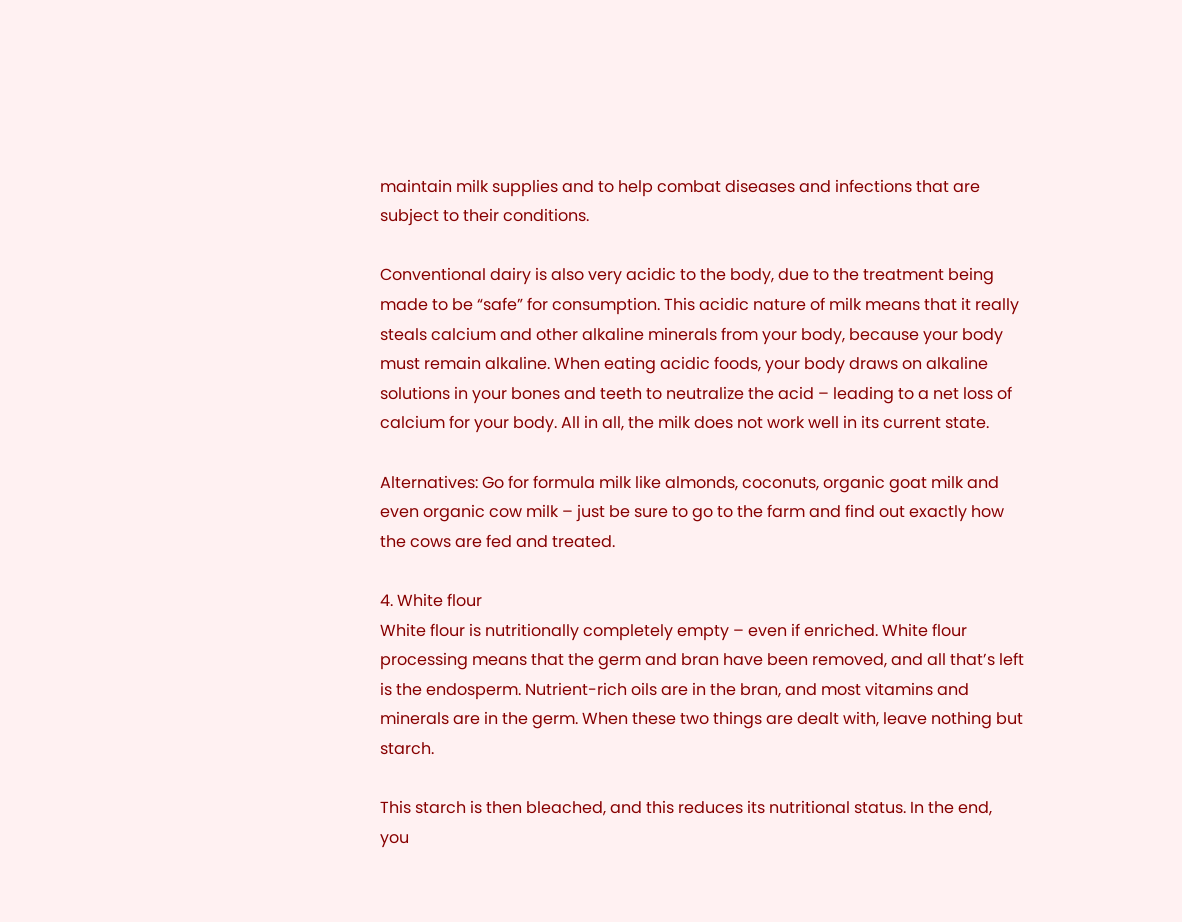maintain milk supplies and to help combat diseases and infections that are subject to their conditions.

Conventional dairy is also very acidic to the body, due to the treatment being made to be “safe” for consumption. This acidic nature of milk means that it really steals calcium and other alkaline minerals from your body, because your body must remain alkaline. When eating acidic foods, your body draws on alkaline solutions in your bones and teeth to neutralize the acid – leading to a net loss of calcium for your body. All in all, the milk does not work well in its current state.

Alternatives: Go for formula milk like almonds, coconuts, organic goat milk and even organic cow milk – just be sure to go to the farm and find out exactly how the cows are fed and treated.

4. White flour
White flour is nutritionally completely empty – even if enriched. White flour processing means that the germ and bran have been removed, and all that’s left is the endosperm. Nutrient-rich oils are in the bran, and most vitamins and minerals are in the germ. When these two things are dealt with, leave nothing but starch.

This starch is then bleached, and this reduces its nutritional status. In the end, you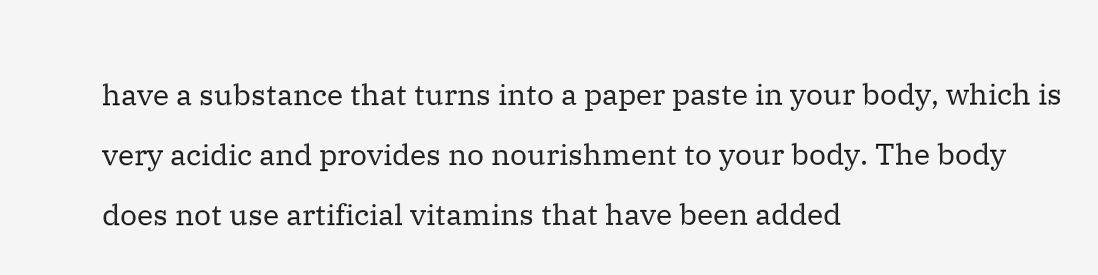have a substance that turns into a paper paste in your body, which is very acidic and provides no nourishment to your body. The body does not use artificial vitamins that have been added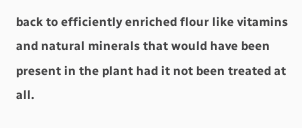back to efficiently enriched flour like vitamins and natural minerals that would have been present in the plant had it not been treated at all.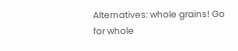Alternatives: whole grains! Go for whole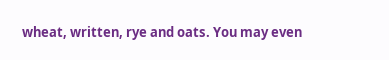wheat, written, rye and oats. You may even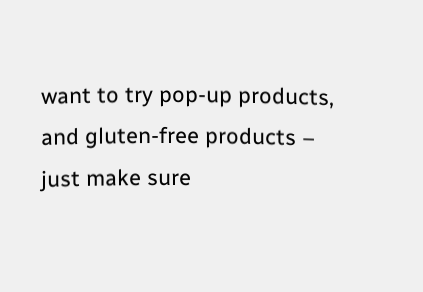want to try pop-up products, and gluten-free products – just make sure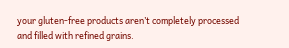your gluten-free products aren’t completely processed and filled with refined grains.